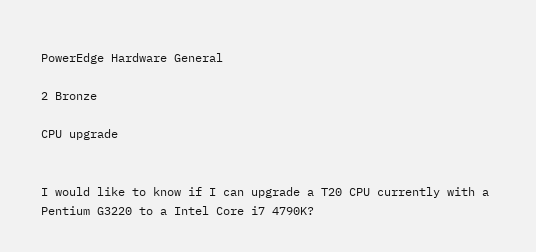PowerEdge Hardware General

2 Bronze

CPU upgrade


I would like to know if I can upgrade a T20 CPU currently with a Pentium G3220 to a Intel Core i7 4790K?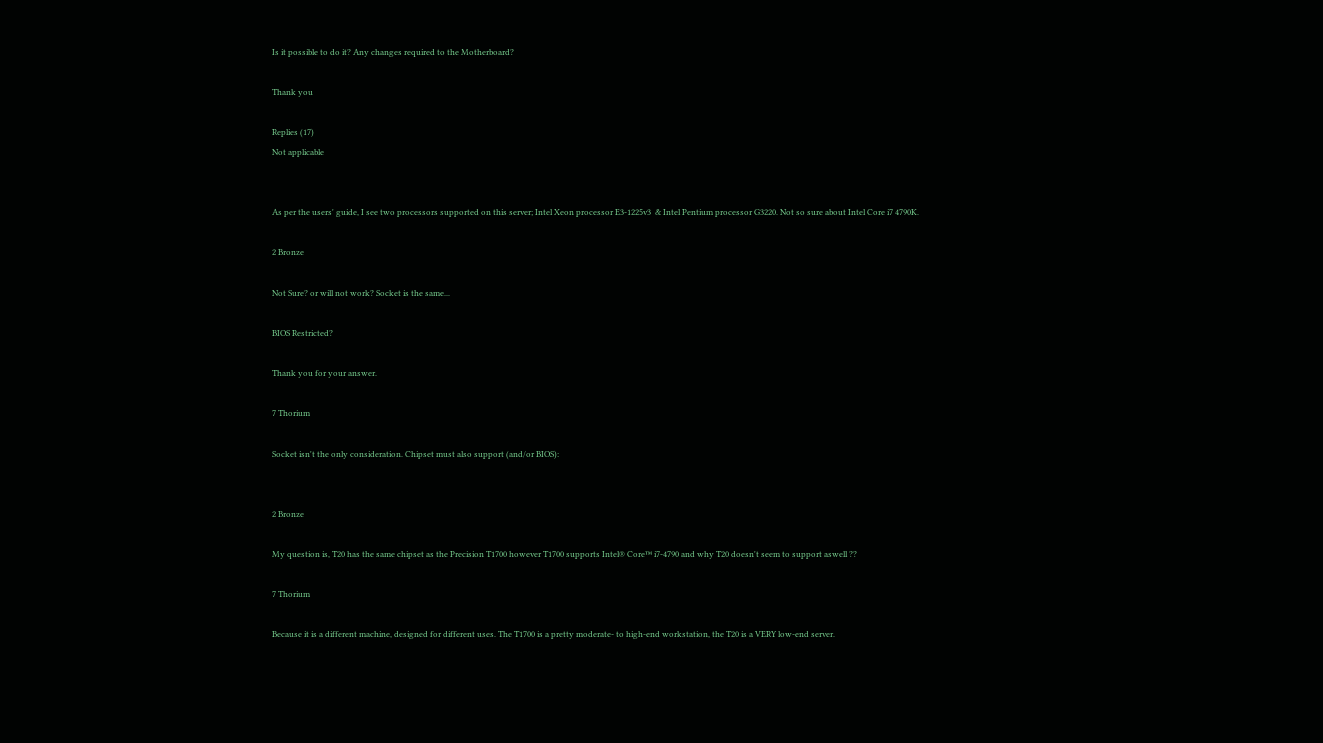Is it possible to do it? Any changes required to the Motherboard?

Thank you

Replies (17)
Not applicable


As per the users' guide, I see two processors supported on this server; Intel Xeon processor E3-1225v3  & Intel Pentium processor G3220. Not so sure about Intel Core i7 4790K.

2 Bronze

Not Sure? or will not work? Socket is the same...

BIOS Restricted?

Thank you for your answer.

7 Thorium

Socket isn't the only consideration. Chipset must also support (and/or BIOS):


2 Bronze

My question is, T20 has the same chipset as the Precision T1700 however T1700 supports Intel® Core™ i7-4790 and why T20 doesn't seem to support aswell ??

7 Thorium

Because it is a different machine, designed for different uses. The T1700 is a pretty moderate- to high-end workstation, the T20 is a VERY low-end server.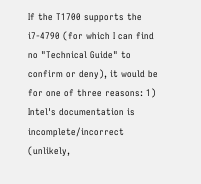If the T1700 supports the i7-4790 (for which I can find no "Technical Guide" to confirm or deny), it would be for one of three reasons: 1) Intel's documentation is incomplete/incorrect (unlikely,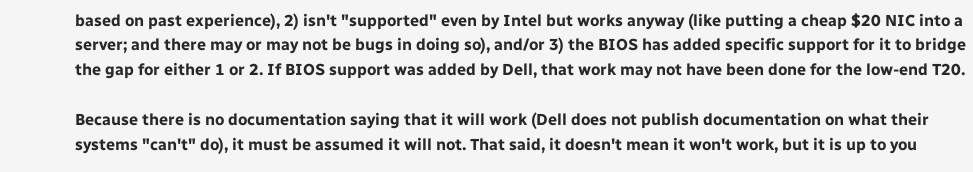based on past experience), 2) isn't "supported" even by Intel but works anyway (like putting a cheap $20 NIC into a server; and there may or may not be bugs in doing so), and/or 3) the BIOS has added specific support for it to bridge the gap for either 1 or 2. If BIOS support was added by Dell, that work may not have been done for the low-end T20.

Because there is no documentation saying that it will work (Dell does not publish documentation on what their systems "can't" do), it must be assumed it will not. That said, it doesn't mean it won't work, but it is up to you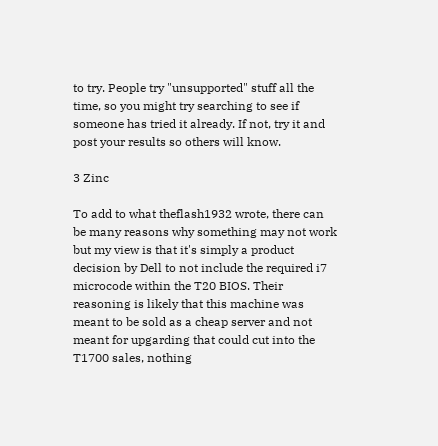to try. People try "unsupported" stuff all the time, so you might try searching to see if someone has tried it already. If not, try it and post your results so others will know.

3 Zinc

To add to what theflash1932 wrote, there can be many reasons why something may not work but my view is that it's simply a product decision by Dell to not include the required i7 microcode within the T20 BIOS. Their reasoning is likely that this machine was meant to be sold as a cheap server and not meant for upgarding that could cut into the T1700 sales, nothing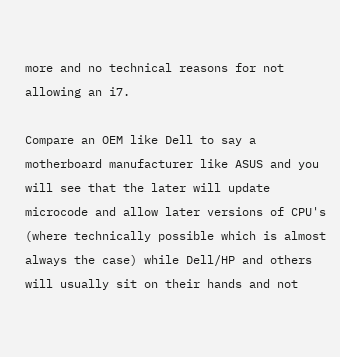more and no technical reasons for not allowing an i7.

Compare an OEM like Dell to say a motherboard manufacturer like ASUS and you will see that the later will update microcode and allow later versions of CPU's (where technically possible which is almost always the case) while Dell/HP and others will usually sit on their hands and not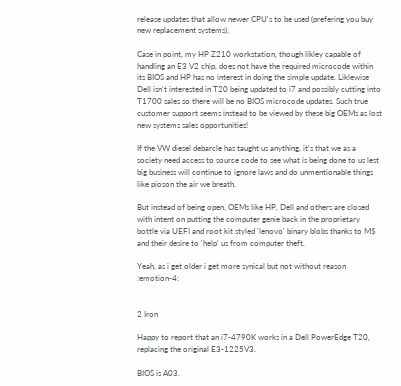release updates that allow newer CPU's to be used (prefering you buy new replacement systems).

Case in point, my HP Z210 workstation, though likley capable of handling an E3 V2 chip, does not have the required microcode within its BIOS and HP has no interest in doing the simple update. Liklewise Dell isn't interested in T20 being updated to i7 and possibly cutting into T1700 sales so there will be no BIOS microcode updates. Such true customer support seems instead to be viewed by these big OEMs as lost new systems sales opportunities!

If the VW diesel debarcle has taught us anything, it's that we as a society need access to source code to see what is being done to us lest big business will continue to ignore laws and do unmentionable things like pioson the air we breath.

But instead of being open, OEMs like HP, Dell and others are closed with intent on putting the computer genie back in the proprietary bottle via UEFI and root kit styled 'lenovo' binary blobs thanks to M$ and their desire to 'help' us from computer theft.

Yeah, as i get older i get more synical but not without reason :emotion-4:


2 Iron

Happy to report that an i7-4790K works in a Dell PowerEdge T20, replacing the original E3-1225V3.

BIOS is A03.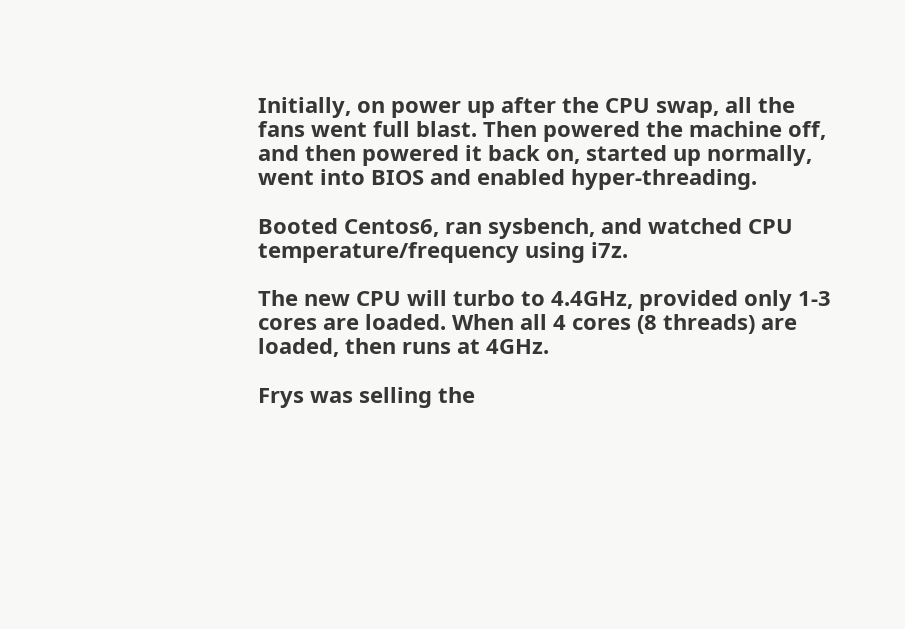Initially, on power up after the CPU swap, all the fans went full blast. Then powered the machine off, and then powered it back on, started up normally, went into BIOS and enabled hyper-threading.

Booted Centos6, ran sysbench, and watched CPU temperature/frequency using i7z.

The new CPU will turbo to 4.4GHz, provided only 1-3 cores are loaded. When all 4 cores (8 threads) are loaded, then runs at 4GHz.

Frys was selling the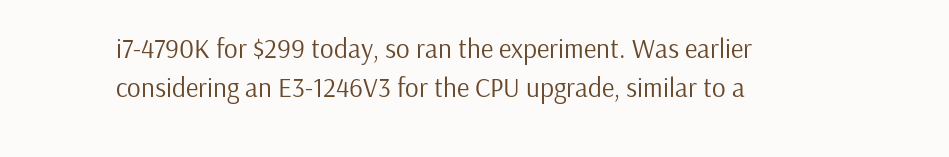i7-4790K for $299 today, so ran the experiment. Was earlier considering an E3-1246V3 for the CPU upgrade, similar to a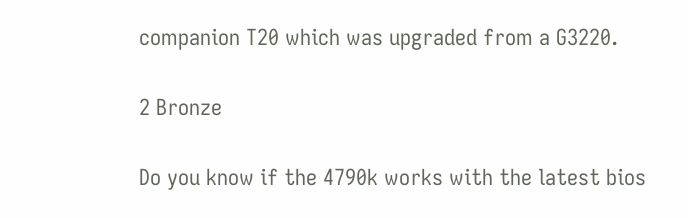companion T20 which was upgraded from a G3220.

2 Bronze

Do you know if the 4790k works with the latest bios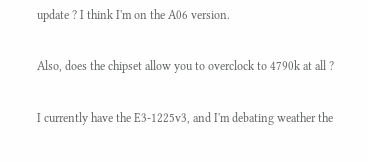update ? I think I'm on the A06 version.

Also, does the chipset allow you to overclock to 4790k at all ?

I currently have the E3-1225v3, and I'm debating weather the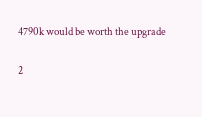4790k would be worth the upgrade

2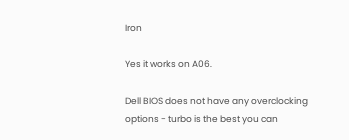Iron

Yes it works on A06.

Dell BIOS does not have any overclocking options - turbo is the best you can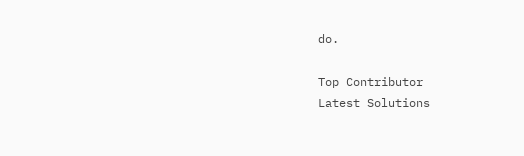do.

Top Contributor
Latest Solutions